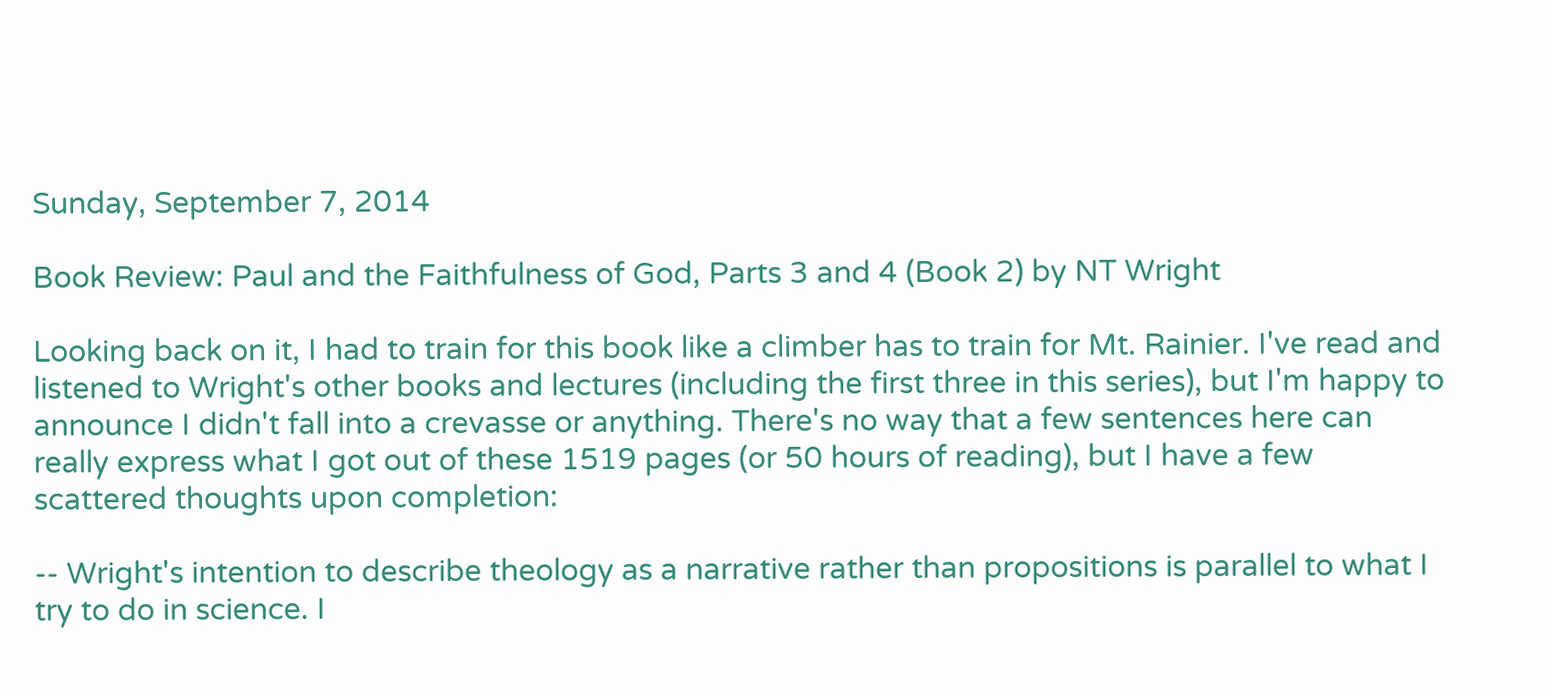Sunday, September 7, 2014

Book Review: Paul and the Faithfulness of God, Parts 3 and 4 (Book 2) by NT Wright

Looking back on it, I had to train for this book like a climber has to train for Mt. Rainier. I've read and listened to Wright's other books and lectures (including the first three in this series), but I'm happy to announce I didn't fall into a crevasse or anything. There's no way that a few sentences here can really express what I got out of these 1519 pages (or 50 hours of reading), but I have a few scattered thoughts upon completion:

-- Wright's intention to describe theology as a narrative rather than propositions is parallel to what I try to do in science. I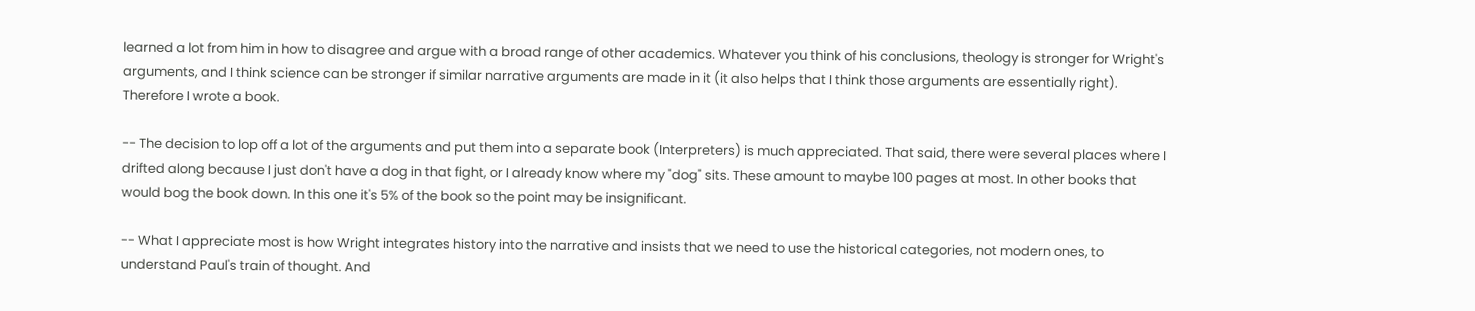learned a lot from him in how to disagree and argue with a broad range of other academics. Whatever you think of his conclusions, theology is stronger for Wright's arguments, and I think science can be stronger if similar narrative arguments are made in it (it also helps that I think those arguments are essentially right). Therefore I wrote a book.

-- The decision to lop off a lot of the arguments and put them into a separate book (Interpreters) is much appreciated. That said, there were several places where I drifted along because I just don't have a dog in that fight, or I already know where my "dog" sits. These amount to maybe 100 pages at most. In other books that would bog the book down. In this one it's 5% of the book so the point may be insignificant.

-- What I appreciate most is how Wright integrates history into the narrative and insists that we need to use the historical categories, not modern ones, to understand Paul's train of thought. And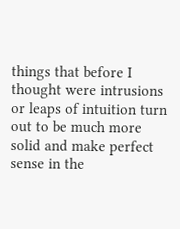things that before I thought were intrusions or leaps of intuition turn out to be much more solid and make perfect sense in the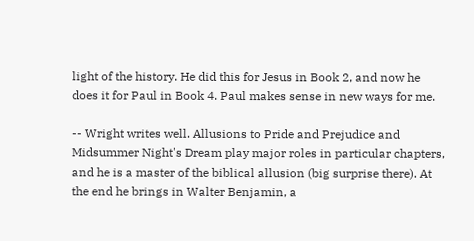light of the history. He did this for Jesus in Book 2, and now he does it for Paul in Book 4. Paul makes sense in new ways for me.

-- Wright writes well. Allusions to Pride and Prejudice and Midsummer Night's Dream play major roles in particular chapters, and he is a master of the biblical allusion (big surprise there). At the end he brings in Walter Benjamin, a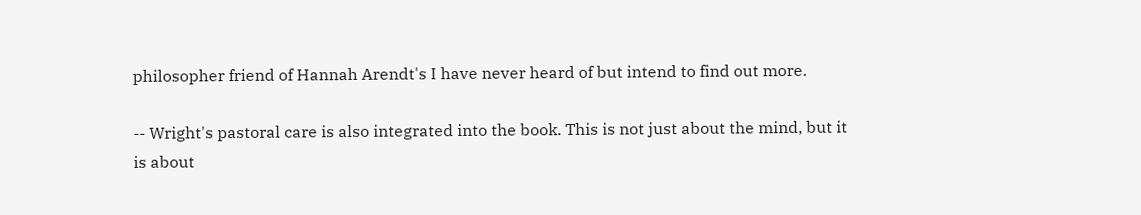philosopher friend of Hannah Arendt's I have never heard of but intend to find out more.

-- Wright's pastoral care is also integrated into the book. This is not just about the mind, but it is about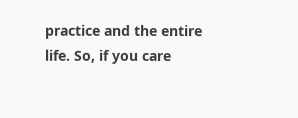practice and the entire life. So, if you care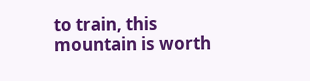to train, this mountain is worth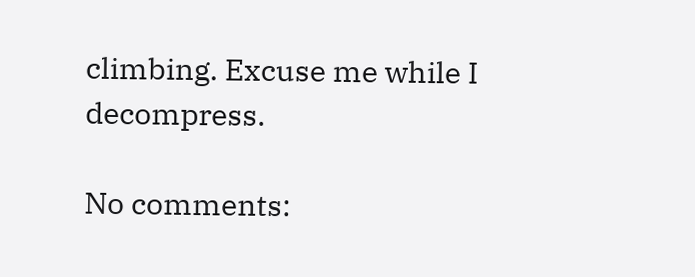climbing. Excuse me while I decompress.

No comments: